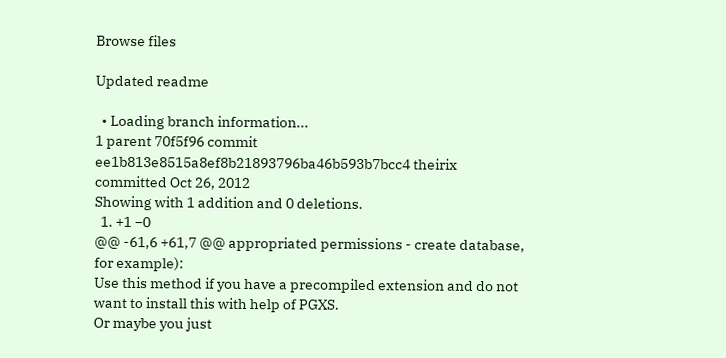Browse files

Updated readme

  • Loading branch information...
1 parent 70f5f96 commit ee1b813e8515a8ef8b21893796ba46b593b7bcc4 theirix committed Oct 26, 2012
Showing with 1 addition and 0 deletions.
  1. +1 −0
@@ -61,6 +61,7 @@ appropriated permissions - create database, for example):
Use this method if you have a precompiled extension and do not want to install this with help of PGXS.
Or maybe you just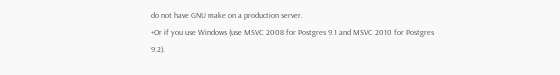do not have GNU make on a production server.
+Or if you use Windows (use MSVC 2008 for Postgres 9.1 and MSVC 2010 for Postgres 9.2).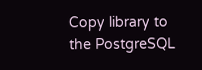Copy library to the PostgreSQL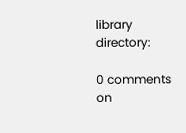library directory:

0 comments on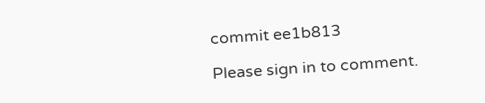commit ee1b813

Please sign in to comment.